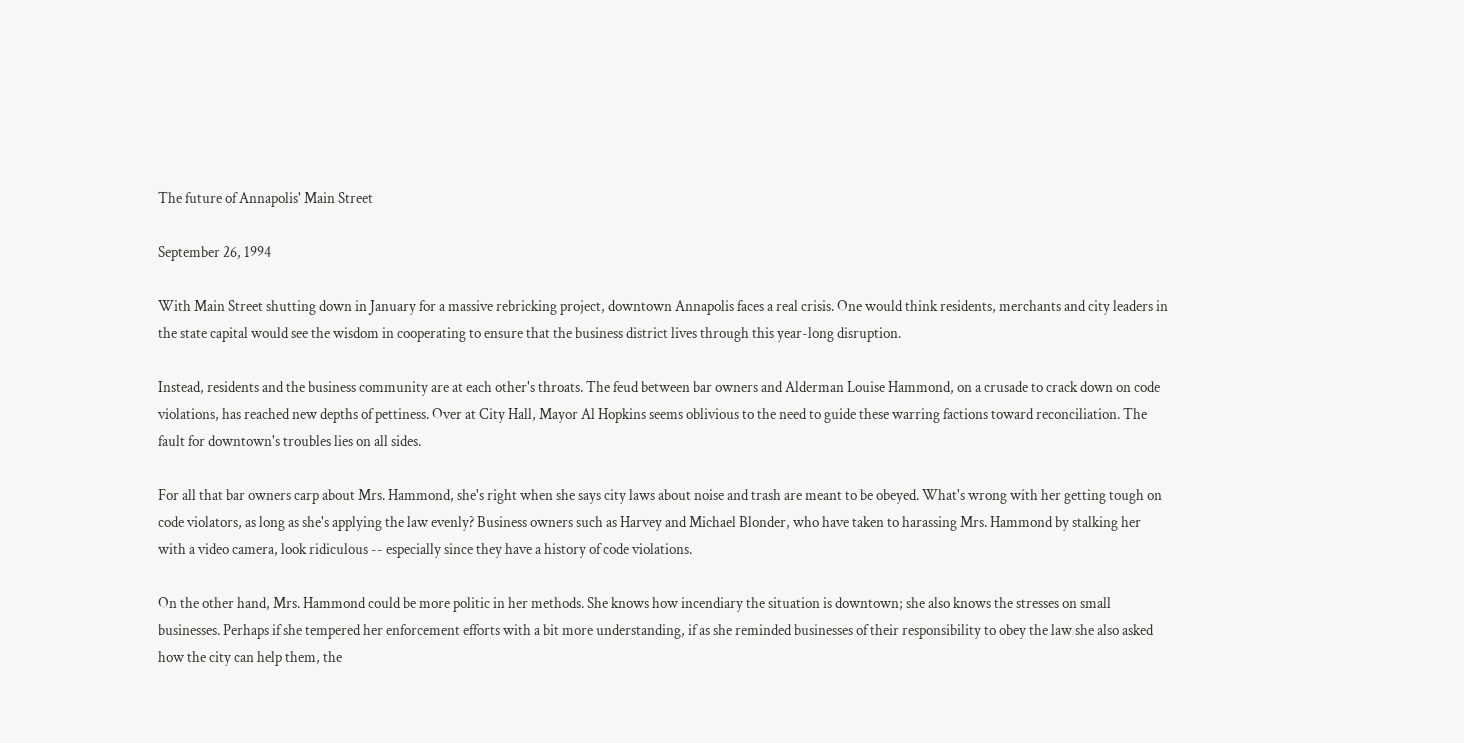The future of Annapolis' Main Street

September 26, 1994

With Main Street shutting down in January for a massive rebricking project, downtown Annapolis faces a real crisis. One would think residents, merchants and city leaders in the state capital would see the wisdom in cooperating to ensure that the business district lives through this year-long disruption.

Instead, residents and the business community are at each other's throats. The feud between bar owners and Alderman Louise Hammond, on a crusade to crack down on code violations, has reached new depths of pettiness. Over at City Hall, Mayor Al Hopkins seems oblivious to the need to guide these warring factions toward reconciliation. The fault for downtown's troubles lies on all sides.

For all that bar owners carp about Mrs. Hammond, she's right when she says city laws about noise and trash are meant to be obeyed. What's wrong with her getting tough on code violators, as long as she's applying the law evenly? Business owners such as Harvey and Michael Blonder, who have taken to harassing Mrs. Hammond by stalking her with a video camera, look ridiculous -- especially since they have a history of code violations.

On the other hand, Mrs. Hammond could be more politic in her methods. She knows how incendiary the situation is downtown; she also knows the stresses on small businesses. Perhaps if she tempered her enforcement efforts with a bit more understanding, if as she reminded businesses of their responsibility to obey the law she also asked how the city can help them, the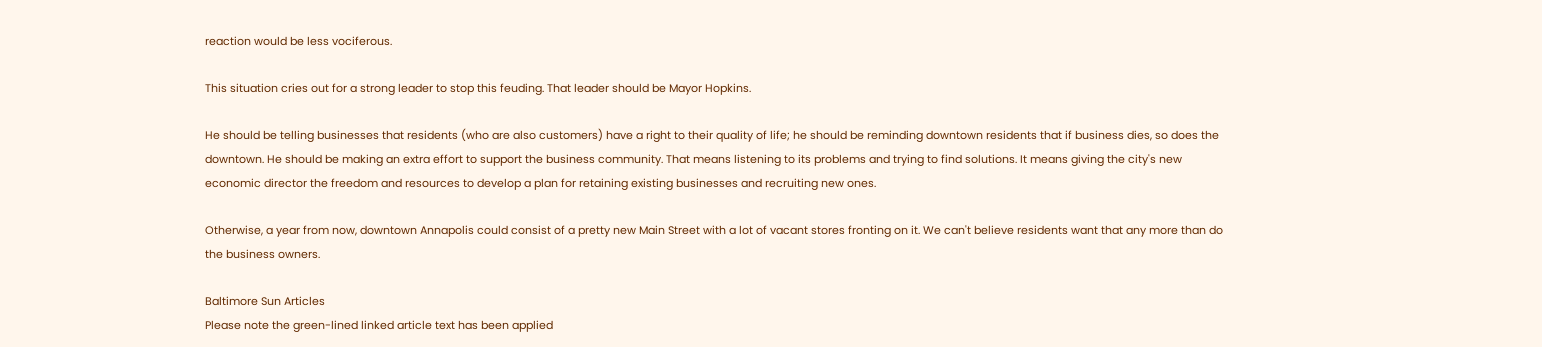reaction would be less vociferous.

This situation cries out for a strong leader to stop this feuding. That leader should be Mayor Hopkins.

He should be telling businesses that residents (who are also customers) have a right to their quality of life; he should be reminding downtown residents that if business dies, so does the downtown. He should be making an extra effort to support the business community. That means listening to its problems and trying to find solutions. It means giving the city's new economic director the freedom and resources to develop a plan for retaining existing businesses and recruiting new ones.

Otherwise, a year from now, downtown Annapolis could consist of a pretty new Main Street with a lot of vacant stores fronting on it. We can't believe residents want that any more than do the business owners.

Baltimore Sun Articles
Please note the green-lined linked article text has been applied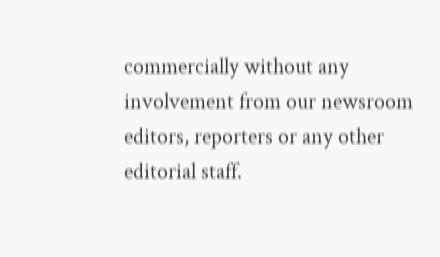commercially without any involvement from our newsroom editors, reporters or any other editorial staff.